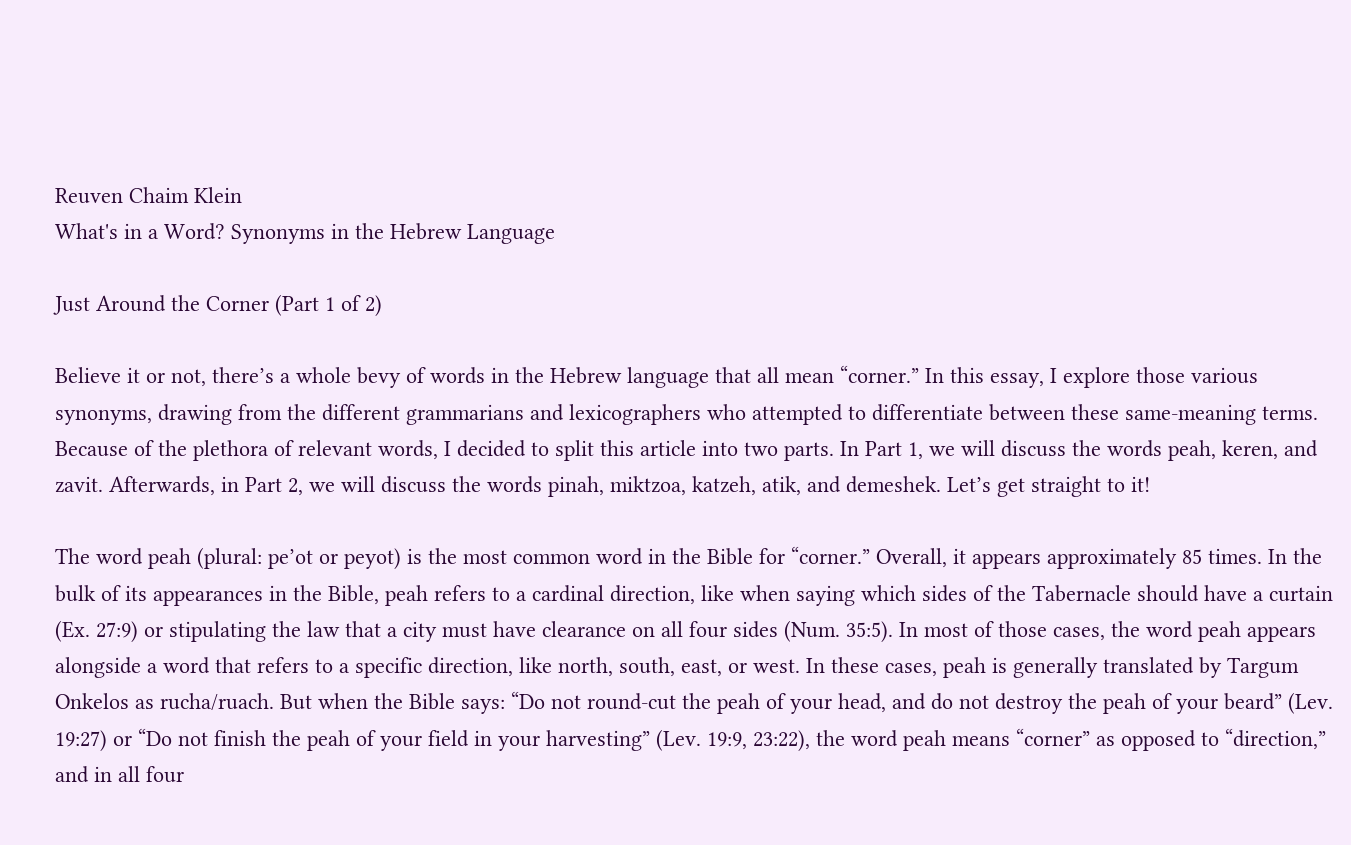Reuven Chaim Klein
What's in a Word? Synonyms in the Hebrew Language

Just Around the Corner (Part 1 of 2)

Believe it or not, there’s a whole bevy of words in the Hebrew language that all mean “corner.” In this essay, I explore those various synonyms, drawing from the different grammarians and lexicographers who attempted to differentiate between these same-meaning terms. Because of the plethora of relevant words, I decided to split this article into two parts. In Part 1, we will discuss the words peah, keren, and zavit. Afterwards, in Part 2, we will discuss the words pinah, miktzoa, katzeh, atik, and demeshek. Let’s get straight to it!

The word peah (plural: pe’ot or peyot) is the most common word in the Bible for “corner.” Overall, it appears approximately 85 times. In the bulk of its appearances in the Bible, peah refers to a cardinal direction, like when saying which sides of the Tabernacle should have a curtain (Ex. 27:9) or stipulating the law that a city must have clearance on all four sides (Num. 35:5). In most of those cases, the word peah appears alongside a word that refers to a specific direction, like north, south, east, or west. In these cases, peah is generally translated by Targum Onkelos as rucha/ruach. But when the Bible says: “Do not round-cut the peah of your head, and do not destroy the peah of your beard” (Lev. 19:27) or “Do not finish the peah of your field in your harvesting” (Lev. 19:9, 23:22), the word peah means “corner” as opposed to “direction,” and in all four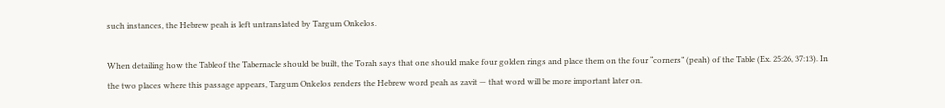such instances, the Hebrew peah is left untranslated by Targum Onkelos.

When detailing how the Tableof the Tabernacle should be built, the Torah says that one should make four golden rings and place them on the four “corners” (peah) of the Table (Ex. 25:26, 37:13). In the two places where this passage appears, Targum Onkelos renders the Hebrew word peah as zavit — that word will be more important later on.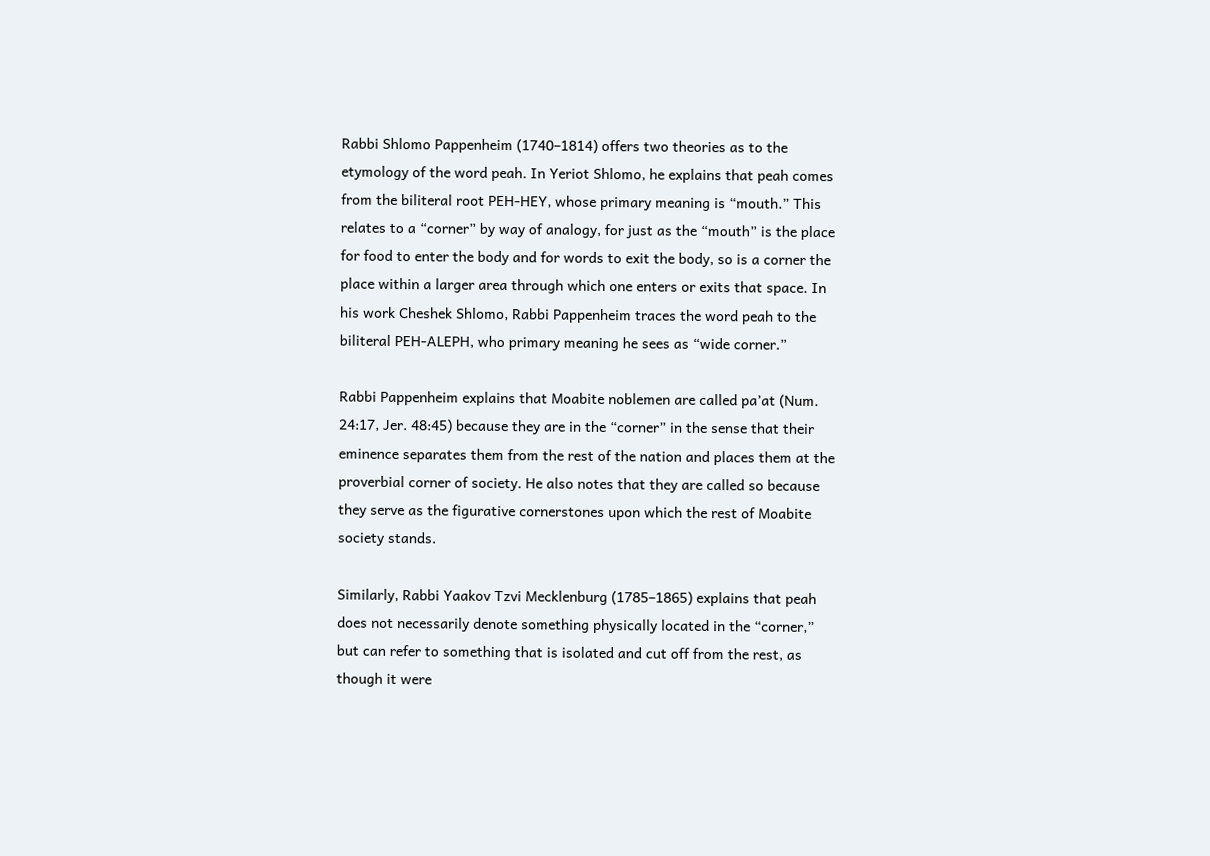Rabbi Shlomo Pappenheim (1740–1814) offers two theories as to the etymology of the word peah. In Yeriot Shlomo, he explains that peah comes from the biliteral root PEH-HEY, whose primary meaning is “mouth.” This relates to a “corner” by way of analogy, for just as the “mouth” is the place for food to enter the body and for words to exit the body, so is a corner the place within a larger area through which one enters or exits that space. In his work Cheshek Shlomo, Rabbi Pappenheim traces the word peah to the biliteral PEH-ALEPH, who primary meaning he sees as “wide corner.”

Rabbi Pappenheim explains that Moabite noblemen are called pa’at (Num. 24:17, Jer. 48:45) because they are in the “corner” in the sense that their eminence separates them from the rest of the nation and places them at the proverbial corner of society. He also notes that they are called so because they serve as the figurative cornerstones upon which the rest of Moabite society stands.

Similarly, Rabbi Yaakov Tzvi Mecklenburg (1785–1865) explains that peah does not necessarily denote something physically located in the “corner,” but can refer to something that is isolated and cut off from the rest, as though it were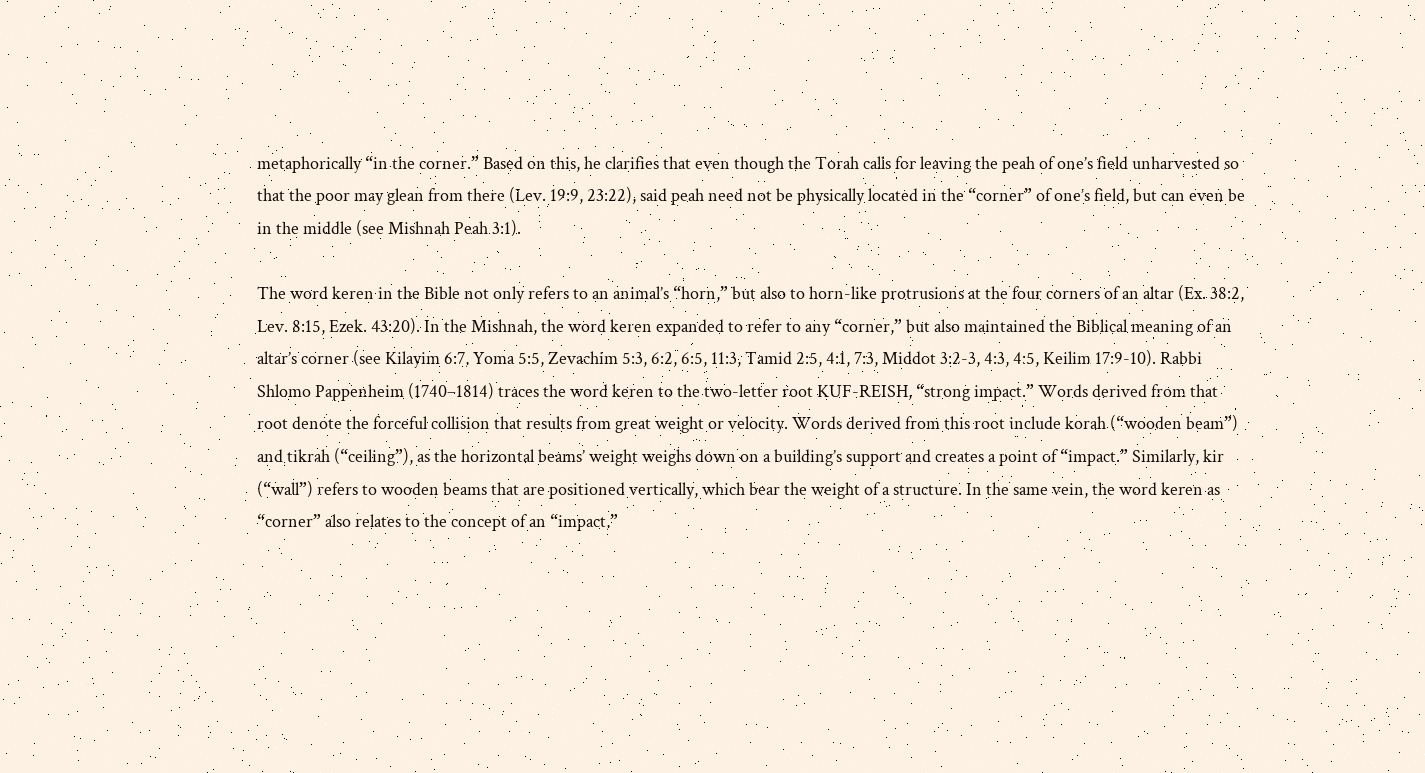metaphorically “in the corner.” Based on this, he clarifies that even though the Torah calls for leaving the peah of one’s field unharvested so that the poor may glean from there (Lev. 19:9, 23:22), said peah need not be physically located in the “corner” of one’s field, but can even be in the middle (see Mishnah Peah 3:1).

The word keren in the Bible not only refers to an animal’s “horn,” but also to horn-like protrusions at the four corners of an altar (Ex. 38:2, Lev. 8:15, Ezek. 43:20). In the Mishnah, the word keren expanded to refer to any “corner,” but also maintained the Biblical meaning of an altar’s corner (see Kilayim 6:7, Yoma 5:5, Zevachim 5:3, 6:2, 6:5, 11:3, Tamid 2:5, 4:1, 7:3, Middot 3:2-3, 4:3, 4:5, Keilim 17:9-10). Rabbi Shlomo Pappenheim (1740–1814) traces the word keren to the two-letter root KUF-REISH, “strong impact.” Words derived from that root denote the forceful collision that results from great weight or velocity. Words derived from this root include korah (“wooden beam”) and tikrah (“ceiling”), as the horizontal beams’ weight weighs down on a building’s support and creates a point of “impact.” Similarly, kir (“wall”) refers to wooden beams that are positioned vertically, which bear the weight of a structure. In the same vein, the word keren as “corner” also relates to the concept of an “impact,”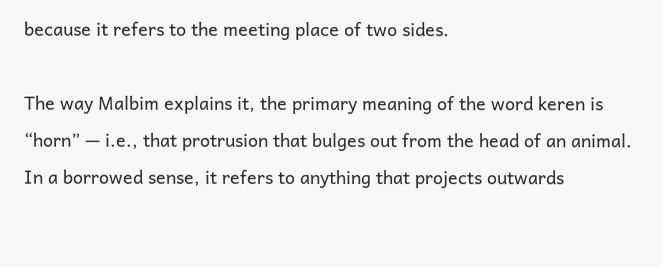because it refers to the meeting place of two sides.

The way Malbim explains it, the primary meaning of the word keren is “horn” — i.e., that protrusion that bulges out from the head of an animal. In a borrowed sense, it refers to anything that projects outwards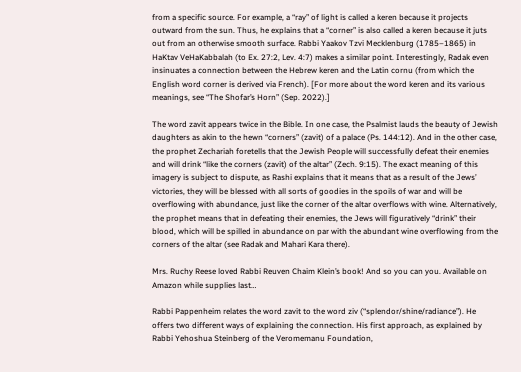from a specific source. For example, a “ray” of light is called a keren because it projects outward from the sun. Thus, he explains that a “corner” is also called a keren because it juts out from an otherwise smooth surface. Rabbi Yaakov Tzvi Mecklenburg (1785–1865) in HaKtav VeHaKabbalah (to Ex. 27:2, Lev. 4:7) makes a similar point. Interestingly, Radak even insinuates a connection between the Hebrew keren and the Latin cornu (from which the English word corner is derived via French). [For more about the word keren and its various meanings, see “The Shofar’s Horn” (Sep. 2022).]

The word zavit appears twice in the Bible. In one case, the Psalmist lauds the beauty of Jewish daughters as akin to the hewn “corners” (zavit) of a palace (Ps. 144:12). And in the other case, the prophet Zechariah foretells that the Jewish People will successfully defeat their enemies and will drink “like the corners (zavit) of the altar” (Zech. 9:15). The exact meaning of this imagery is subject to dispute, as Rashi explains that it means that as a result of the Jews’ victories, they will be blessed with all sorts of goodies in the spoils of war and will be overflowing with abundance, just like the corner of the altar overflows with wine. Alternatively, the prophet means that in defeating their enemies, the Jews will figuratively “drink” their blood, which will be spilled in abundance on par with the abundant wine overflowing from the corners of the altar (see Radak and Mahari Kara there).

Mrs. Ruchy Reese loved Rabbi Reuven Chaim Klein’s book! And so you can you. Available on Amazon while supplies last…

Rabbi Pappenheim relates the word zavit to the word ziv (“splendor/shine/radiance”). He offers two different ways of explaining the connection. His first approach, as explained by Rabbi Yehoshua Steinberg of the Veromemanu Foundation,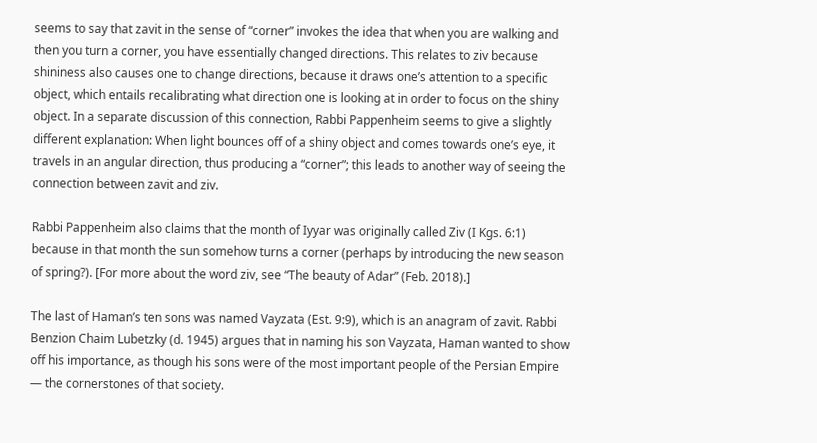seems to say that zavit in the sense of “corner” invokes the idea that when you are walking and then you turn a corner, you have essentially changed directions. This relates to ziv because shininess also causes one to change directions, because it draws one’s attention to a specific object, which entails recalibrating what direction one is looking at in order to focus on the shiny object. In a separate discussion of this connection, Rabbi Pappenheim seems to give a slightly different explanation: When light bounces off of a shiny object and comes towards one’s eye, it travels in an angular direction, thus producing a “corner”; this leads to another way of seeing the connection between zavit and ziv.

Rabbi Pappenheim also claims that the month of Iyyar was originally called Ziv (I Kgs. 6:1) because in that month the sun somehow turns a corner (perhaps by introducing the new season of spring?). [For more about the word ziv, see “The beauty of Adar” (Feb. 2018).]

The last of Haman’s ten sons was named Vayzata (Est. 9:9), which is an anagram of zavit. Rabbi Benzion Chaim Lubetzky (d. 1945) argues that in naming his son Vayzata, Haman wanted to show off his importance, as though his sons were of the most important people of the Persian Empire — the cornerstones of that society.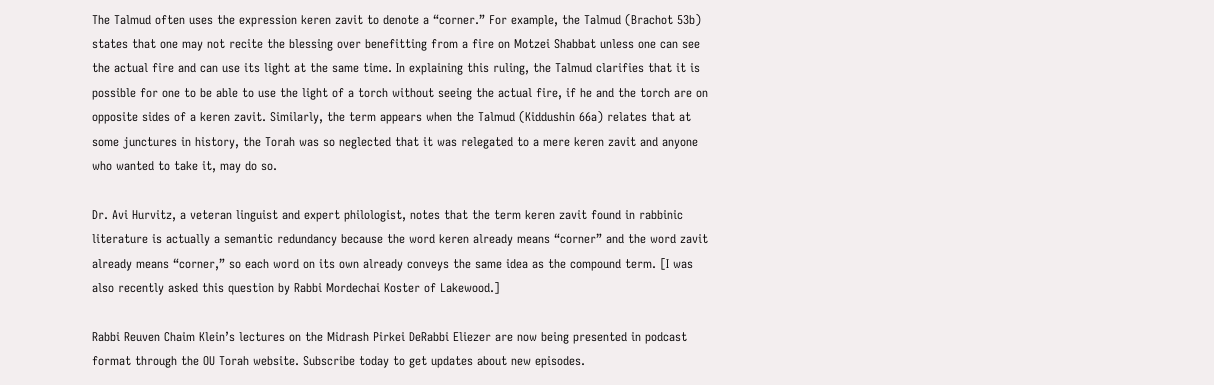The Talmud often uses the expression keren zavit to denote a “corner.” For example, the Talmud (Brachot 53b) states that one may not recite the blessing over benefitting from a fire on Motzei Shabbat unless one can see the actual fire and can use its light at the same time. In explaining this ruling, the Talmud clarifies that it is possible for one to be able to use the light of a torch without seeing the actual fire, if he and the torch are on opposite sides of a keren zavit. Similarly, the term appears when the Talmud (Kiddushin 66a) relates that at some junctures in history, the Torah was so neglected that it was relegated to a mere keren zavit and anyone who wanted to take it, may do so.

Dr. Avi Hurvitz, a veteran linguist and expert philologist, notes that the term keren zavit found in rabbinic literature is actually a semantic redundancy because the word keren already means “corner” and the word zavit already means “corner,” so each word on its own already conveys the same idea as the compound term. [I was also recently asked this question by Rabbi Mordechai Koster of Lakewood.]

Rabbi Reuven Chaim Klein’s lectures on the Midrash Pirkei DeRabbi Eliezer are now being presented in podcast format through the OU Torah website. Subscribe today to get updates about new episodes.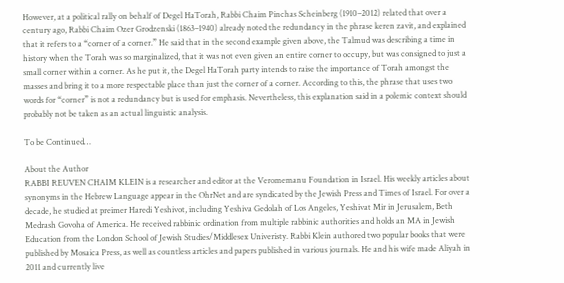However, at a political rally on behalf of Degel HaTorah, Rabbi Chaim Pinchas Scheinberg (1910–2012) related that over a century ago, Rabbi Chaim Ozer Grodzenski (1863–1940) already noted the redundancy in the phrase keren zavit, and explained that it refers to a “corner of a corner.” He said that in the second example given above, the Talmud was describing a time in history when the Torah was so marginalized, that it was not even given an entire corner to occupy, but was consigned to just a small corner within a corner. As he put it, the Degel HaTorah party intends to raise the importance of Torah amongst the masses and bring it to a more respectable place than just the corner of a corner. According to this, the phrase that uses two words for “corner” is not a redundancy but is used for emphasis. Nevertheless, this explanation said in a polemic context should probably not be taken as an actual linguistic analysis.

To be Continued…

About the Author
RABBI REUVEN CHAIM KLEIN is a researcher and editor at the Veromemanu Foundation in Israel. His weekly articles about synonyms in the Hebrew Language appear in the OhrNet and are syndicated by the Jewish Press and Times of Israel. For over a decade, he studied at preimer Haredi Yeshivot, including Yeshiva Gedolah of Los Angeles, Yeshivat Mir in Jerusalem, Beth Medrash Govoha of America. He received rabbinic ordination from multiple rabbinic authorities and holds an MA in Jewish Education from the London School of Jewish Studies/Middlesex Univeristy. Rabbi Klein authored two popular books that were published by Mosaica Press, as well as countless articles and papers published in various journals. He and his wife made Aliyah in 2011 and currently live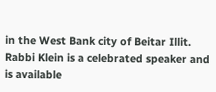in the West Bank city of Beitar Illit. Rabbi Klein is a celebrated speaker and is available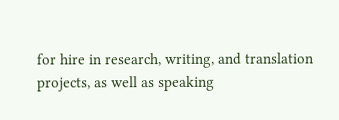for hire in research, writing, and translation projects, as well as speaking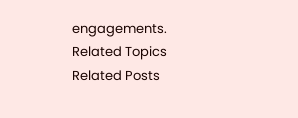engagements.
Related Topics
Related Posts